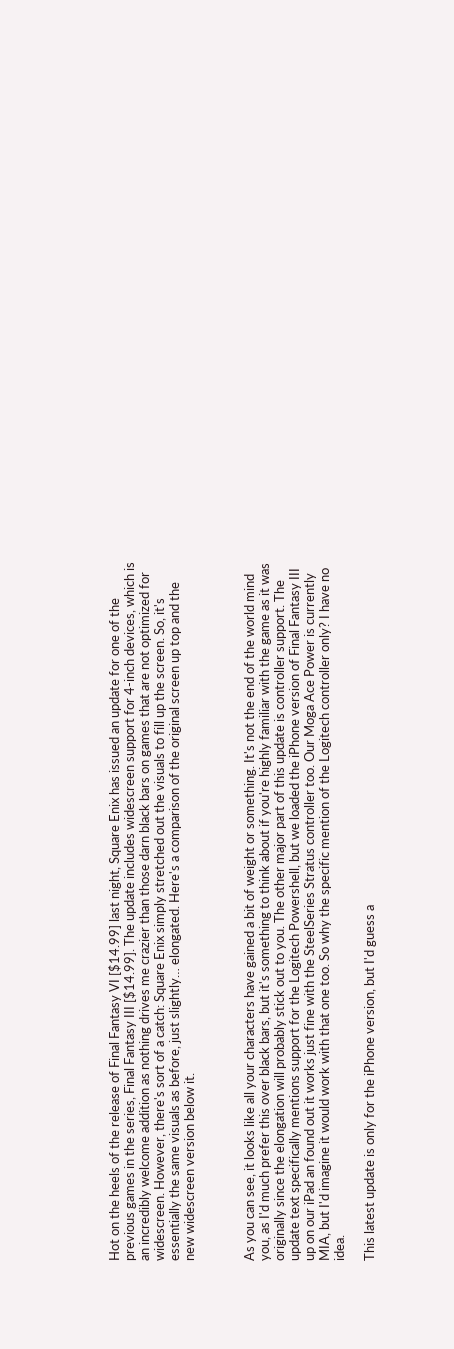Hot on the heels of the release of Final Fantasy VI [$14.99] last night, Square Enix has issued an update for one of the previous games in the series, Final Fantasy III [$14.99]. The update includes widescreen support for 4-inch devices, which is an incredibly welcome addition as nothing drives me crazier than those darn black bars on games that are not optimized for widescreen. However, there's sort of a catch: Square Enix simply stretched out the visuals to fill up the screen. So, it's essentially the same visuals as before, just slightly… elongated. Here's a comparison of the original screen up top and the new widescreen version below it.



As you can see, it looks like all your characters have gained a bit of weight or something. It's not the end of the world mind you, as I'd much prefer this over black bars, but it's something to think about if you're highly familiar with the game as it was originally since the elongation will probably stick out to you. The other major part of this update is controller support. The update text specifically mentions support for the Logitech Powershell, but we loaded the iPhone version of Final Fantasy III up on our iPad an found out it works just fine with the SteelSeries Stratus controller too. Our Moga Ace Power is currently MIA, but I'd imagine it would work with that one too. So why the specific mention of the Logitech controller only? I have no idea.

This latest update is only for the iPhone version, but I'd guess a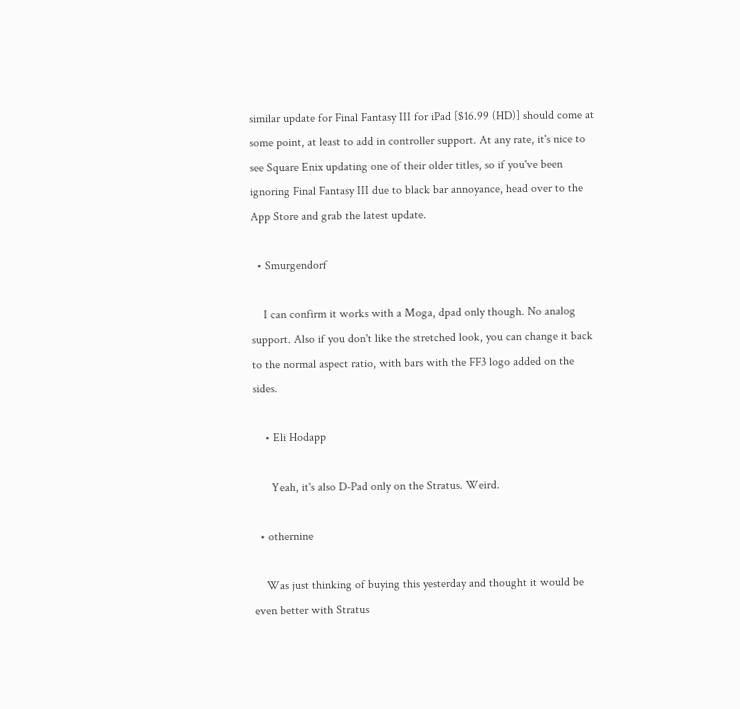similar update for Final Fantasy III for iPad [$16.99 (HD)] should come at some point, at least to add in controller support. At any rate, it's nice to see Square Enix updating one of their older titles, so if you've been ignoring Final Fantasy III due to black bar annoyance, head over to the App Store and grab the latest update.

  • Smurgendorf

    I can confirm it works with a Moga, dpad only though. No analog support. Also if you don't like the stretched look, you can change it back to the normal aspect ratio, with bars with the FF3 logo added on the sides.

    • Eli Hodapp

      Yeah, it's also D-Pad only on the Stratus. Weird.

  • othernine

    Was just thinking of buying this yesterday and thought it would be even better with Stratus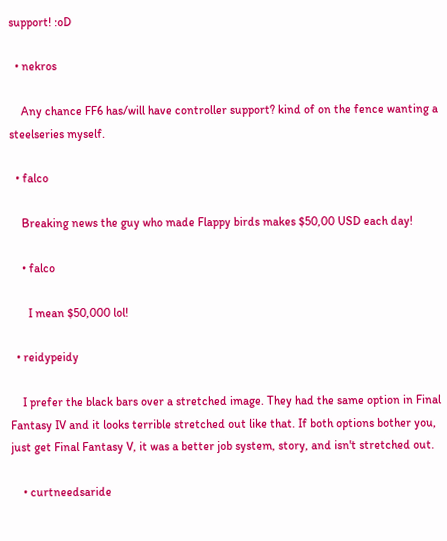support! :oD

  • nekros

    Any chance FF6 has/will have controller support? kind of on the fence wanting a steelseries myself.

  • falco

    Breaking news the guy who made Flappy birds makes $50,00 USD each day!

    • falco

      I mean $50,000 lol!

  • reidypeidy

    I prefer the black bars over a stretched image. They had the same option in Final Fantasy IV and it looks terrible stretched out like that. If both options bother you, just get Final Fantasy V, it was a better job system, story, and isn't stretched out.

    • curtneedsaride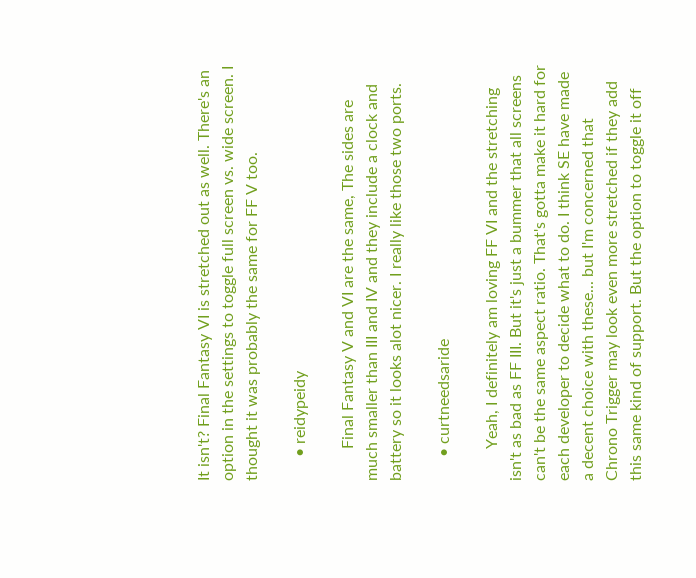It isn't? Final Fantasy VI is stretched out as well. There's an option in the settings to toggle full screen vs. wide screen. I thought it was probably the same for FF V too.

      • reidypeidy

        Final Fantasy V and VI are the same, The sides are much smaller than III and IV and they include a clock and battery so it looks alot nicer. I really like those two ports.

      • curtneedsaride

        Yeah, I definitely am loving FF VI and the stretching isn't as bad as FF III. But it's just a bummer that all screens can't be the same aspect ratio. That's gotta make it hard for each developer to decide what to do. I think SE have made a decent choice with these... but I'm concerned that Chrono Trigger may look even more stretched if they add this same kind of support. But the option to toggle it off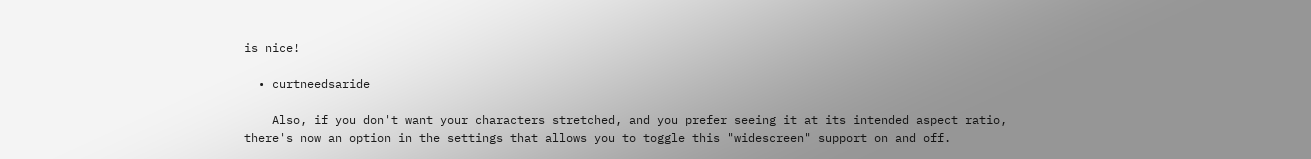is nice!

  • curtneedsaride

    Also, if you don't want your characters stretched, and you prefer seeing it at its intended aspect ratio, there's now an option in the settings that allows you to toggle this "widescreen" support on and off.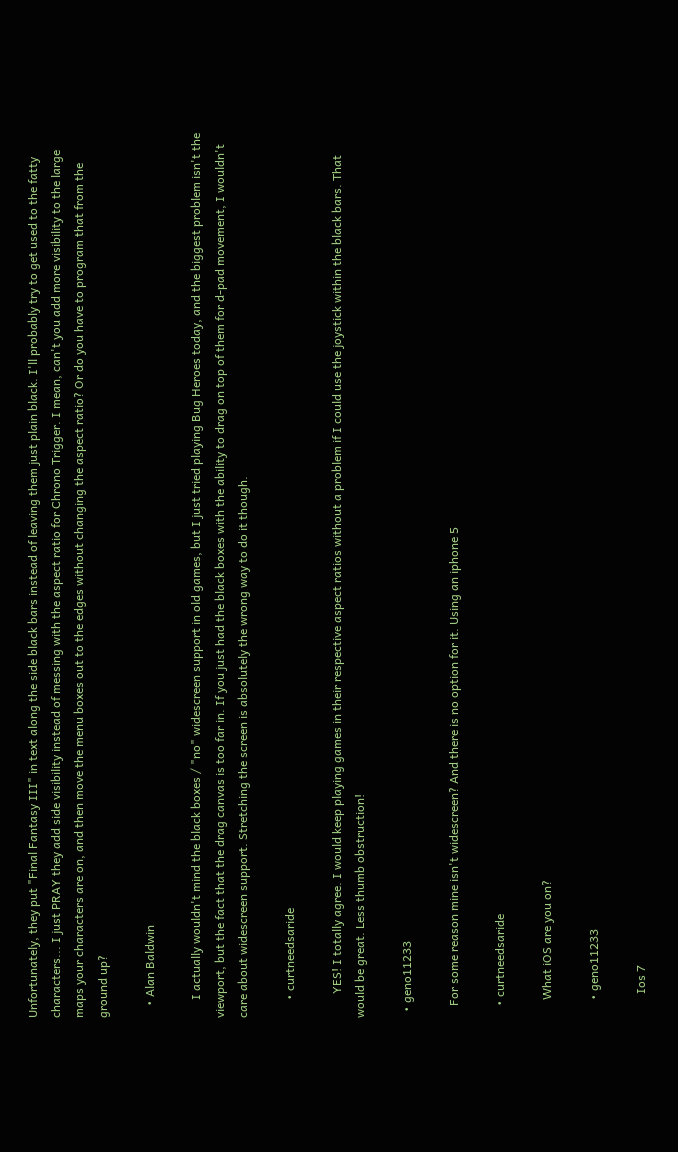Unfortunately, they put "Final Fantasy III" in text along the side black bars instead of leaving them just plain black. I'll probably try to get used to the fatty characters... I just PRAY they add side visibility instead of messing with the aspect ratio for Chrono Trigger. I mean, can't you add more visibility to the large maps your characters are on, and then move the menu boxes out to the edges without changing the aspect ratio? Or do you have to program that from the ground up?

    • Alan Baldwin

      I actually wouldn't mind the black boxes / "no" widescreen support in old games, but I just tried playing Bug Heroes today, and the biggest problem isn't the viewport, but the fact that the drag canvas is too far in. If you just had the black boxes with the ability to drag on top of them for d-pad movement, I wouldn't care about widescreen support. Stretching the screen is absolutely the wrong way to do it though.

      • curtneedsaride

        YES! I totally agree. I would keep playing games in their respective aspect ratios without a problem if I could use the joystick within the black bars. That would be great. Less thumb obstruction!

  • geno11233

    For some reason mine isn't widescreen? And there is no option for it. Using an iphone 5

    • curtneedsaride

      What iOS are you on?

      • geno11233

        Ios 7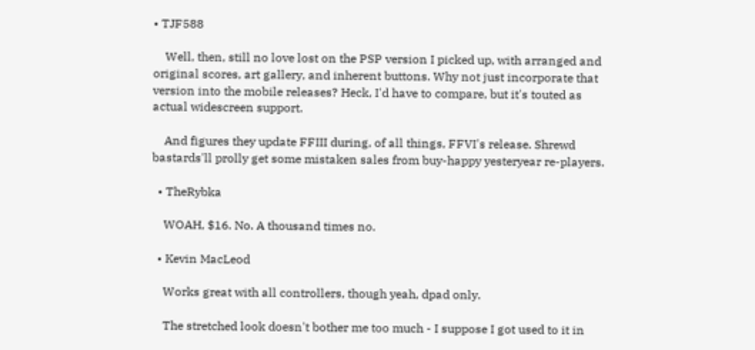• TJF588

    Well, then, still no love lost on the PSP version I picked up, with arranged and original scores, art gallery, and inherent buttons. Why not just incorporate that version into the mobile releases? Heck, I'd have to compare, but it's touted as actual widescreen support.

    And figures they update FFIII during, of all things, FFVI's release. Shrewd bastards'll prolly get some mistaken sales from buy-happy yesteryear re-players.

  • TheRybka

    WOAH, $16. No. A thousand times no.

  • Kevin MacLeod

    Works great with all controllers, though yeah, dpad only.

    The stretched look doesn't bother me too much - I suppose I got used to it in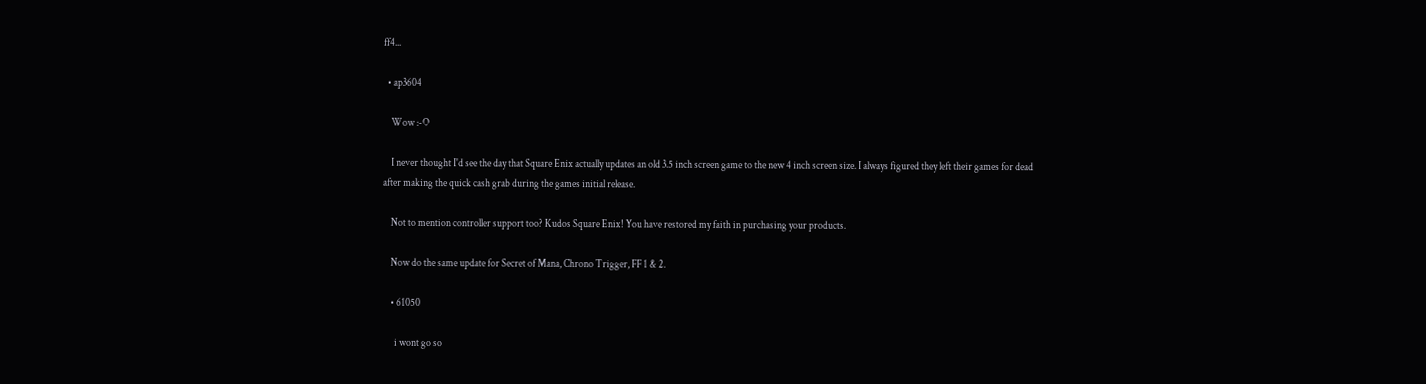ff4...

  • ap3604

    Wow :-O

    I never thought I'd see the day that Square Enix actually updates an old 3.5 inch screen game to the new 4 inch screen size. I always figured they left their games for dead after making the quick cash grab during the games initial release.

    Not to mention controller support too? Kudos Square Enix! You have restored my faith in purchasing your products.

    Now do the same update for Secret of Mana, Chrono Trigger, FF 1 & 2.

    • 61050

      i wont go so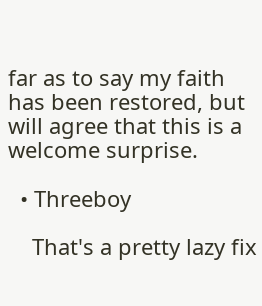far as to say my faith has been restored, but will agree that this is a welcome surprise.

  • Threeboy

    That's a pretty lazy fix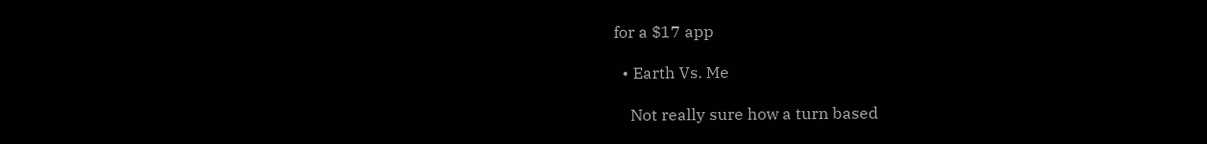for a $17 app

  • Earth Vs. Me

    Not really sure how a turn based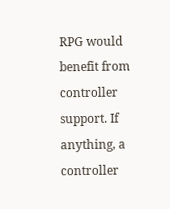RPG would benefit from controller support. If anything, a controller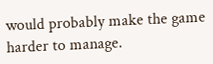would probably make the game harder to manage.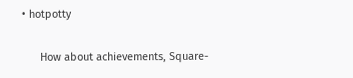• hotpotty

      How about achievements, Square-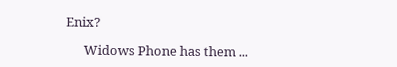Enix?

      Widows Phone has them ...